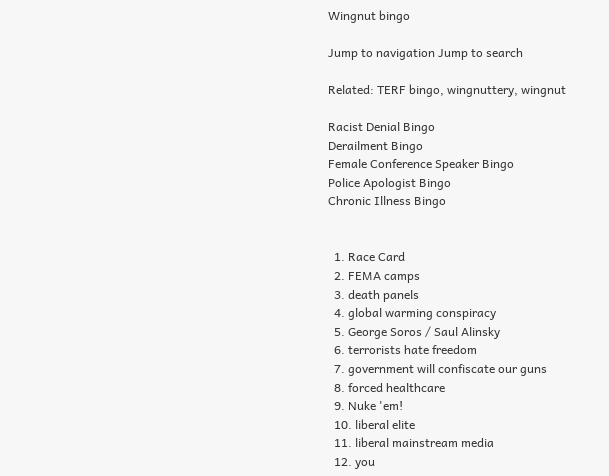Wingnut bingo

Jump to navigation Jump to search

Related: TERF bingo, wingnuttery, wingnut

Racist Denial Bingo
Derailment Bingo
Female Conference Speaker Bingo
Police Apologist Bingo
Chronic Illness Bingo


  1. Race Card
  2. FEMA camps
  3. death panels
  4. global warming conspiracy
  5. George Soros / Saul Alinsky
  6. terrorists hate freedom
  7. government will confiscate our guns
  8. forced healthcare
  9. Nuke 'em!
  10. liberal elite
  11. liberal mainstream media
  12. you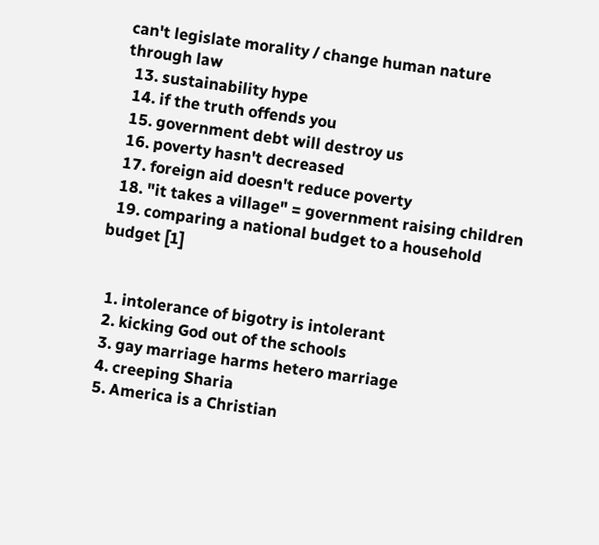can't legislate morality / change human nature through law
  13. sustainability hype
  14. if the truth offends you
  15. government debt will destroy us
  16. poverty hasn't decreased
  17. foreign aid doesn't reduce poverty
  18. "it takes a village" = government raising children
  19. comparing a national budget to a household budget [1]


  1. intolerance of bigotry is intolerant
  2. kicking God out of the schools
  3. gay marriage harms hetero marriage
  4. creeping Sharia
  5. America is a Christian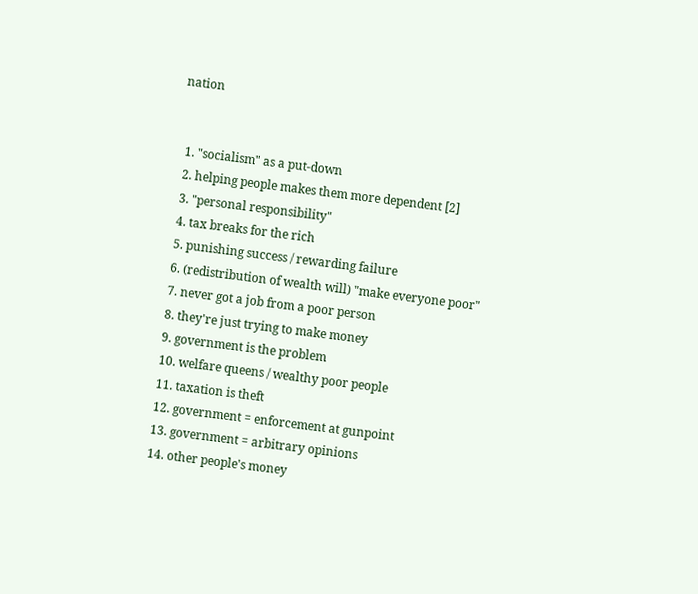nation


  1. "socialism" as a put-down
  2. helping people makes them more dependent [2]
  3. "personal responsibility"
  4. tax breaks for the rich
  5. punishing success / rewarding failure
  6. (redistribution of wealth will) "make everyone poor"
  7. never got a job from a poor person
  8. they're just trying to make money
  9. government is the problem
  10. welfare queens / wealthy poor people
  11. taxation is theft
  12. government = enforcement at gunpoint
  13. government = arbitrary opinions
  14. other people's money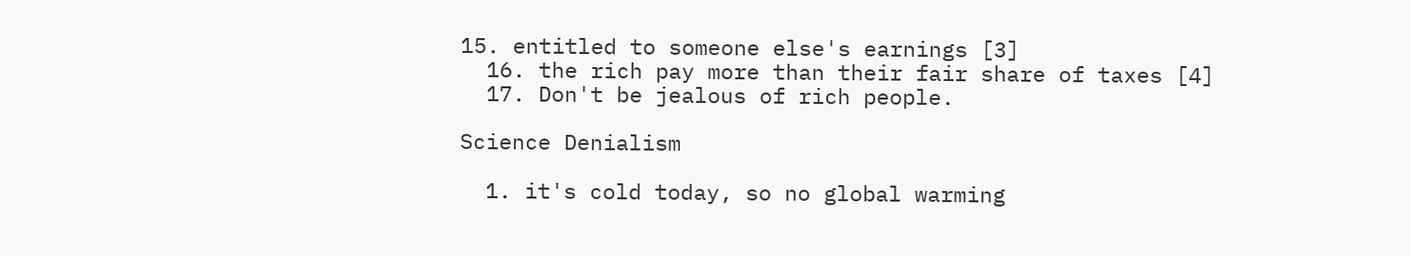15. entitled to someone else's earnings [3]
  16. the rich pay more than their fair share of taxes [4]
  17. Don't be jealous of rich people.

Science Denialism

  1. it's cold today, so no global warming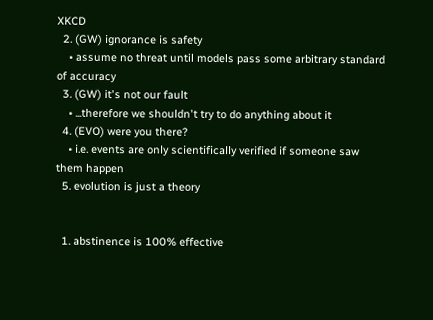XKCD
  2. (GW) ignorance is safety
    • assume no threat until models pass some arbitrary standard of accuracy
  3. (GW) it's not our fault
    • ...therefore we shouldn't try to do anything about it
  4. (EVO) were you there?
    • i.e. events are only scientifically verified if someone saw them happen
  5. evolution is just a theory


  1. abstinence is 100% effective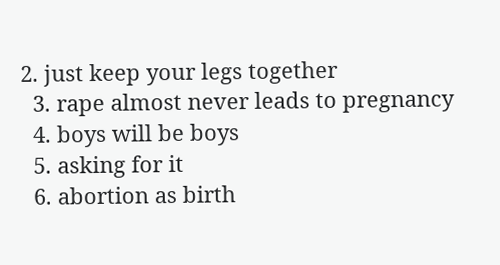2. just keep your legs together
  3. rape almost never leads to pregnancy
  4. boys will be boys
  5. asking for it
  6. abortion as birth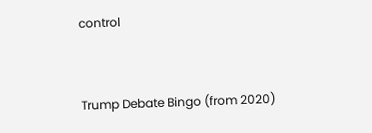control


Trump Debate Bingo (from 2020)